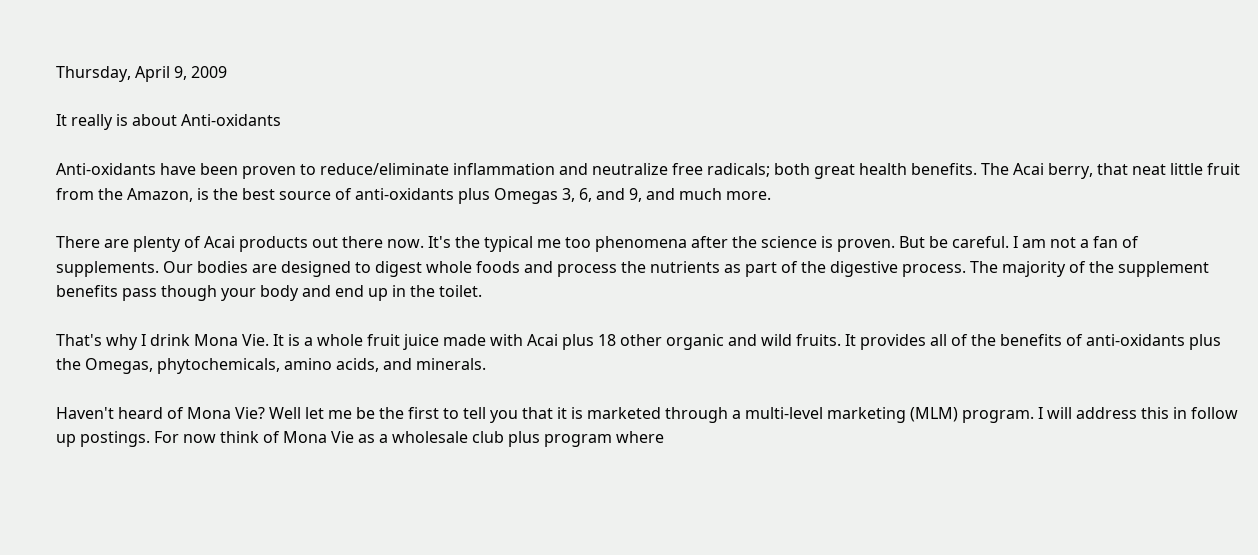Thursday, April 9, 2009

It really is about Anti-oxidants

Anti-oxidants have been proven to reduce/eliminate inflammation and neutralize free radicals; both great health benefits. The Acai berry, that neat little fruit from the Amazon, is the best source of anti-oxidants plus Omegas 3, 6, and 9, and much more.

There are plenty of Acai products out there now. It's the typical me too phenomena after the science is proven. But be careful. I am not a fan of supplements. Our bodies are designed to digest whole foods and process the nutrients as part of the digestive process. The majority of the supplement benefits pass though your body and end up in the toilet.

That's why I drink Mona Vie. It is a whole fruit juice made with Acai plus 18 other organic and wild fruits. It provides all of the benefits of anti-oxidants plus the Omegas, phytochemicals, amino acids, and minerals.

Haven't heard of Mona Vie? Well let me be the first to tell you that it is marketed through a multi-level marketing (MLM) program. I will address this in follow up postings. For now think of Mona Vie as a wholesale club plus program where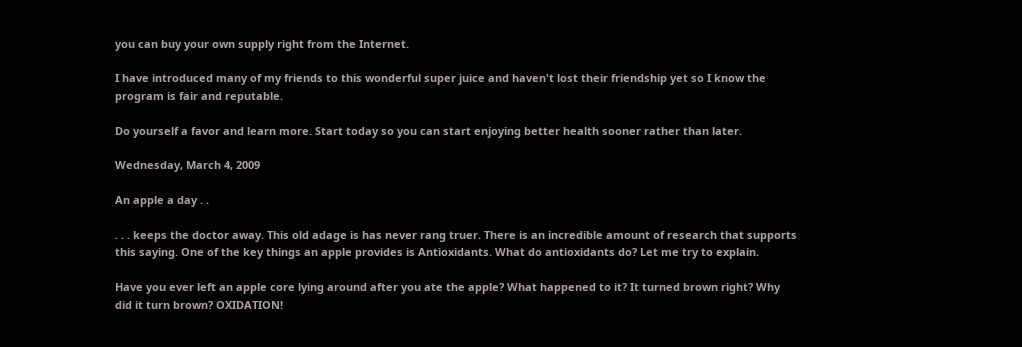you can buy your own supply right from the Internet.

I have introduced many of my friends to this wonderful super juice and haven't lost their friendship yet so I know the program is fair and reputable.

Do yourself a favor and learn more. Start today so you can start enjoying better health sooner rather than later.

Wednesday, March 4, 2009

An apple a day . .

. . . keeps the doctor away. This old adage is has never rang truer. There is an incredible amount of research that supports this saying. One of the key things an apple provides is Antioxidants. What do antioxidants do? Let me try to explain.

Have you ever left an apple core lying around after you ate the apple? What happened to it? It turned brown right? Why did it turn brown? OXIDATION!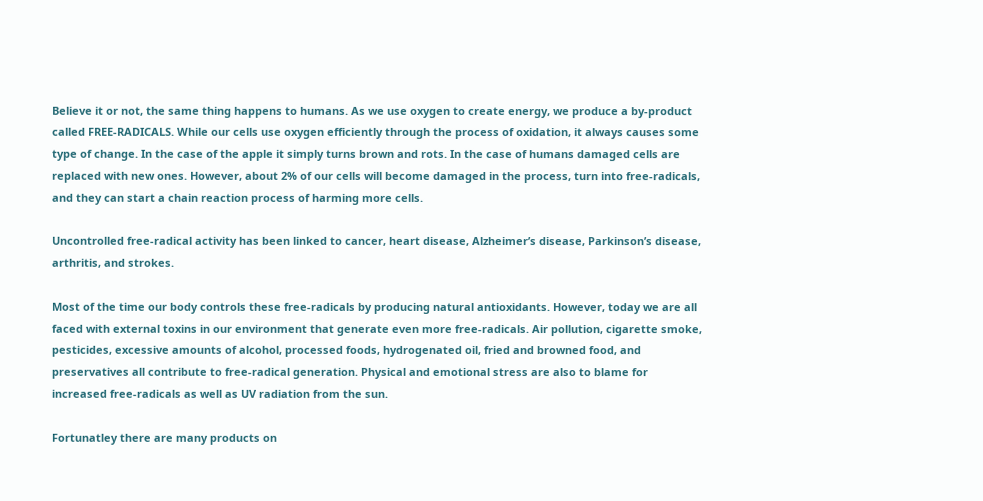Believe it or not, the same thing happens to humans. As we use oxygen to create energy, we produce a by-product called FREE-RADICALS. While our cells use oxygen efficiently through the process of oxidation, it always causes some type of change. In the case of the apple it simply turns brown and rots. In the case of humans damaged cells are replaced with new ones. However, about 2% of our cells will become damaged in the process, turn into free-radicals, and they can start a chain reaction process of harming more cells.

Uncontrolled free-radical activity has been linked to cancer, heart disease, Alzheimer’s disease, Parkinson’s disease, arthritis, and strokes.

Most of the time our body controls these free-radicals by producing natural antioxidants. However, today we are all faced with external toxins in our environment that generate even more free-radicals. Air pollution, cigarette smoke, pesticides, excessive amounts of alcohol, processed foods, hydrogenated oil, fried and browned food, and preservatives all contribute to free-radical generation. Physical and emotional stress are also to blame for increased free-radicals as well as UV radiation from the sun.

Fortunatley there are many products on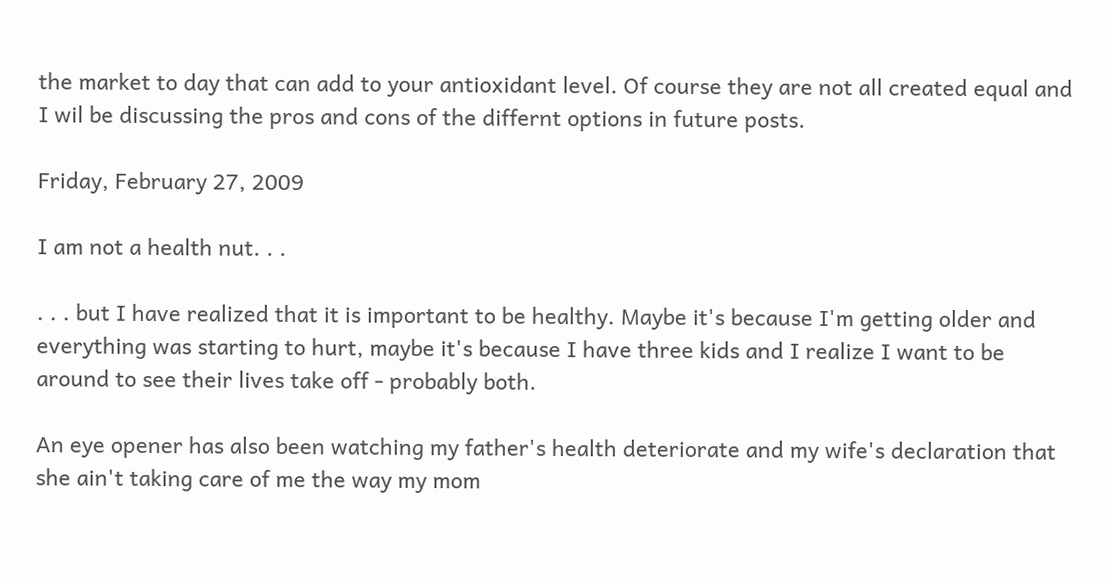the market to day that can add to your antioxidant level. Of course they are not all created equal and I wil be discussing the pros and cons of the differnt options in future posts.

Friday, February 27, 2009

I am not a health nut. . .

. . . but I have realized that it is important to be healthy. Maybe it's because I'm getting older and everything was starting to hurt, maybe it's because I have three kids and I realize I want to be around to see their lives take off - probably both.

An eye opener has also been watching my father's health deteriorate and my wife's declaration that she ain't taking care of me the way my mom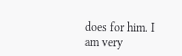does for him. I am very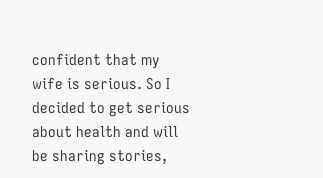confident that my wife is serious. So I decided to get serious about health and will be sharing stories,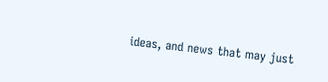ideas, and news that may just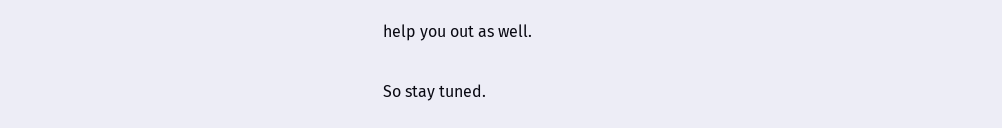help you out as well.

So stay tuned.